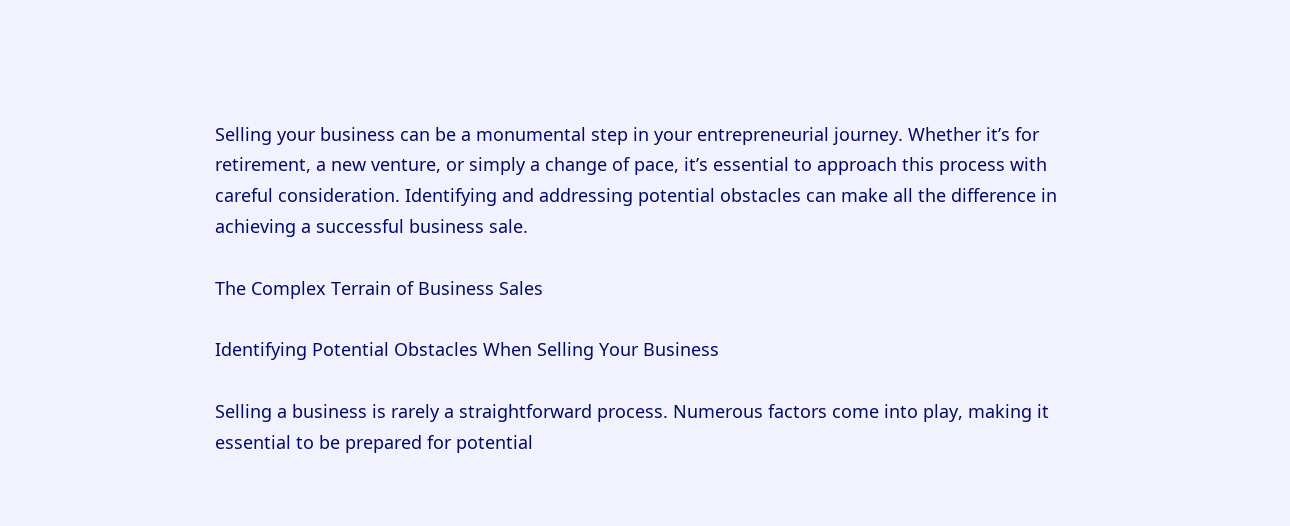Selling your business can be a monumental step in your entrepreneurial journey. Whether it’s for retirement, a new venture, or simply a change of pace, it’s essential to approach this process with careful consideration. Identifying and addressing potential obstacles can make all the difference in achieving a successful business sale.

The Complex Terrain of Business Sales

Identifying Potential Obstacles When Selling Your Business

Selling a business is rarely a straightforward process. Numerous factors come into play, making it essential to be prepared for potential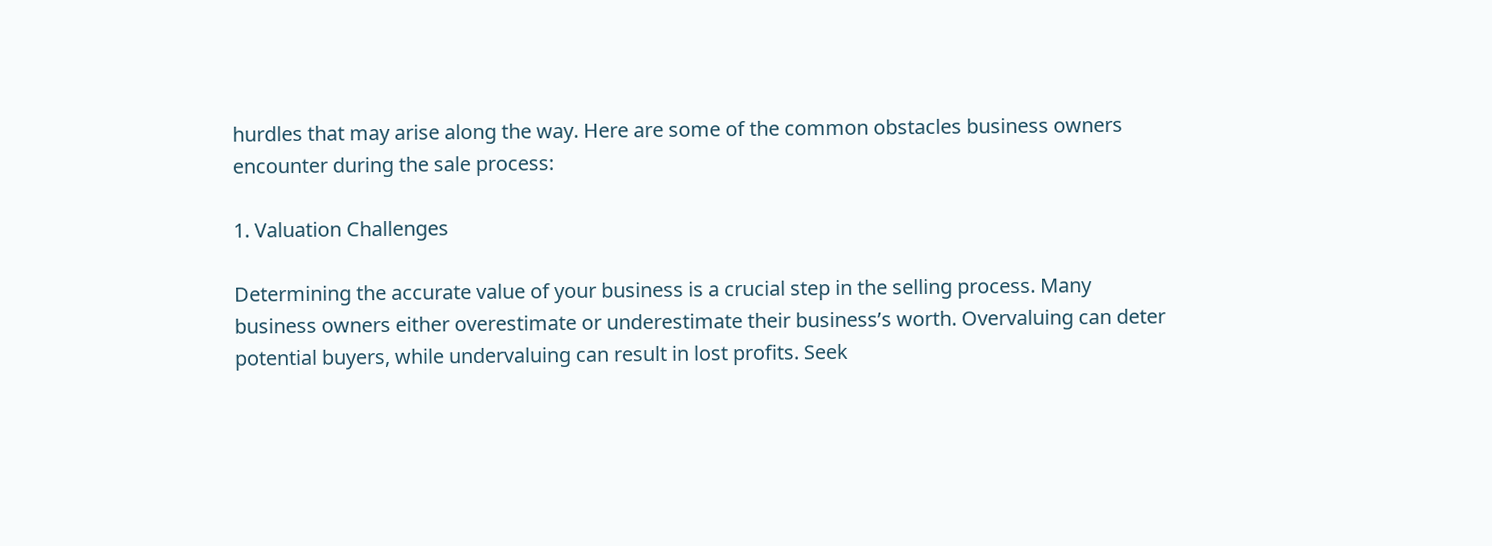hurdles that may arise along the way. Here are some of the common obstacles business owners encounter during the sale process:

1. Valuation Challenges

Determining the accurate value of your business is a crucial step in the selling process. Many business owners either overestimate or underestimate their business’s worth. Overvaluing can deter potential buyers, while undervaluing can result in lost profits. Seek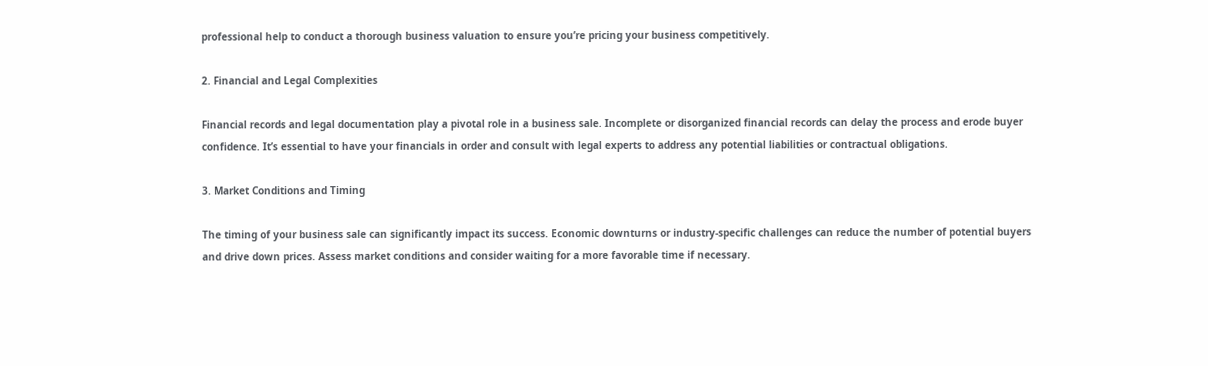professional help to conduct a thorough business valuation to ensure you’re pricing your business competitively.

2. Financial and Legal Complexities

Financial records and legal documentation play a pivotal role in a business sale. Incomplete or disorganized financial records can delay the process and erode buyer confidence. It’s essential to have your financials in order and consult with legal experts to address any potential liabilities or contractual obligations.

3. Market Conditions and Timing

The timing of your business sale can significantly impact its success. Economic downturns or industry-specific challenges can reduce the number of potential buyers and drive down prices. Assess market conditions and consider waiting for a more favorable time if necessary.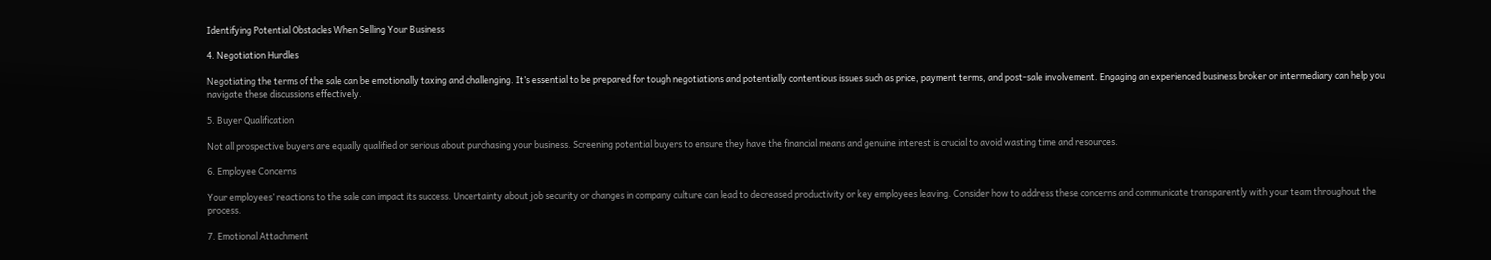Identifying Potential Obstacles When Selling Your Business

4. Negotiation Hurdles

Negotiating the terms of the sale can be emotionally taxing and challenging. It’s essential to be prepared for tough negotiations and potentially contentious issues such as price, payment terms, and post-sale involvement. Engaging an experienced business broker or intermediary can help you navigate these discussions effectively.

5. Buyer Qualification

Not all prospective buyers are equally qualified or serious about purchasing your business. Screening potential buyers to ensure they have the financial means and genuine interest is crucial to avoid wasting time and resources.

6. Employee Concerns

Your employees’ reactions to the sale can impact its success. Uncertainty about job security or changes in company culture can lead to decreased productivity or key employees leaving. Consider how to address these concerns and communicate transparently with your team throughout the process.

7. Emotional Attachment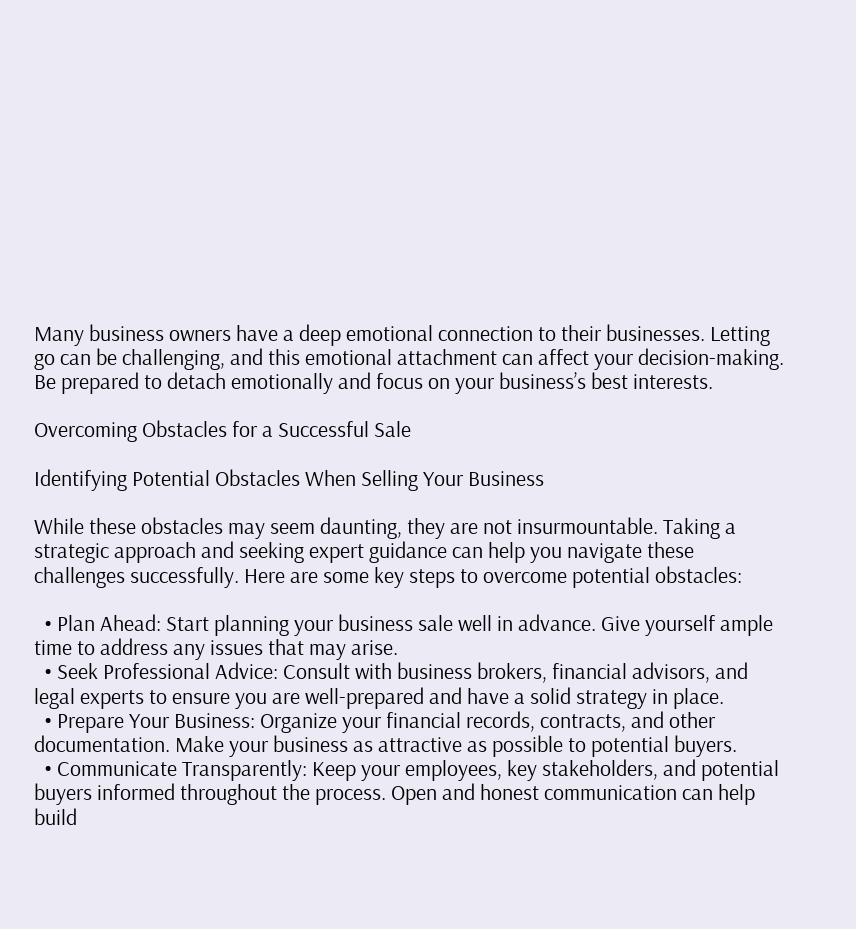Many business owners have a deep emotional connection to their businesses. Letting go can be challenging, and this emotional attachment can affect your decision-making. Be prepared to detach emotionally and focus on your business’s best interests.

Overcoming Obstacles for a Successful Sale

Identifying Potential Obstacles When Selling Your Business

While these obstacles may seem daunting, they are not insurmountable. Taking a strategic approach and seeking expert guidance can help you navigate these challenges successfully. Here are some key steps to overcome potential obstacles:

  • Plan Ahead: Start planning your business sale well in advance. Give yourself ample time to address any issues that may arise.
  • Seek Professional Advice: Consult with business brokers, financial advisors, and legal experts to ensure you are well-prepared and have a solid strategy in place.
  • Prepare Your Business: Organize your financial records, contracts, and other documentation. Make your business as attractive as possible to potential buyers.
  • Communicate Transparently: Keep your employees, key stakeholders, and potential buyers informed throughout the process. Open and honest communication can help build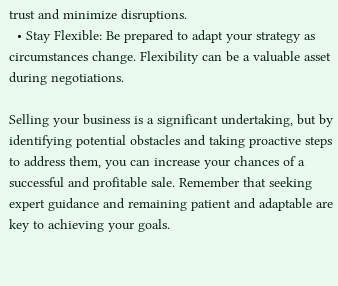trust and minimize disruptions.
  • Stay Flexible: Be prepared to adapt your strategy as circumstances change. Flexibility can be a valuable asset during negotiations.

Selling your business is a significant undertaking, but by identifying potential obstacles and taking proactive steps to address them, you can increase your chances of a successful and profitable sale. Remember that seeking expert guidance and remaining patient and adaptable are key to achieving your goals.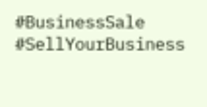#BusinessSale #SellYourBusiness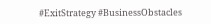#ExitStrategy #BusinessObstacles